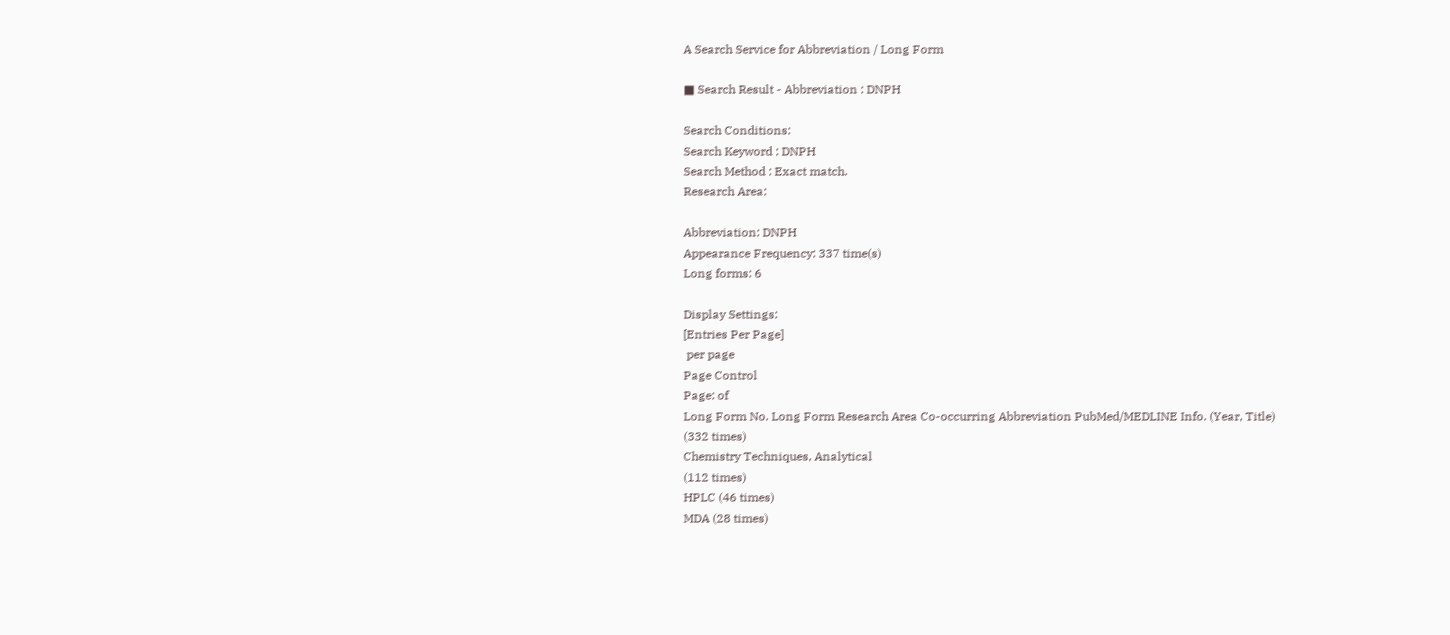A Search Service for Abbreviation / Long Form

■ Search Result - Abbreviation : DNPH

Search Conditions:
Search Keyword : DNPH
Search Method : Exact match.
Research Area:

Abbreviation: DNPH
Appearance Frequency: 337 time(s)
Long forms: 6

Display Settings:
[Entries Per Page]
 per page
Page Control
Page: of
Long Form No. Long Form Research Area Co-occurring Abbreviation PubMed/MEDLINE Info. (Year, Title)
(332 times)
Chemistry Techniques, Analytical
(112 times)
HPLC (46 times)
MDA (28 times)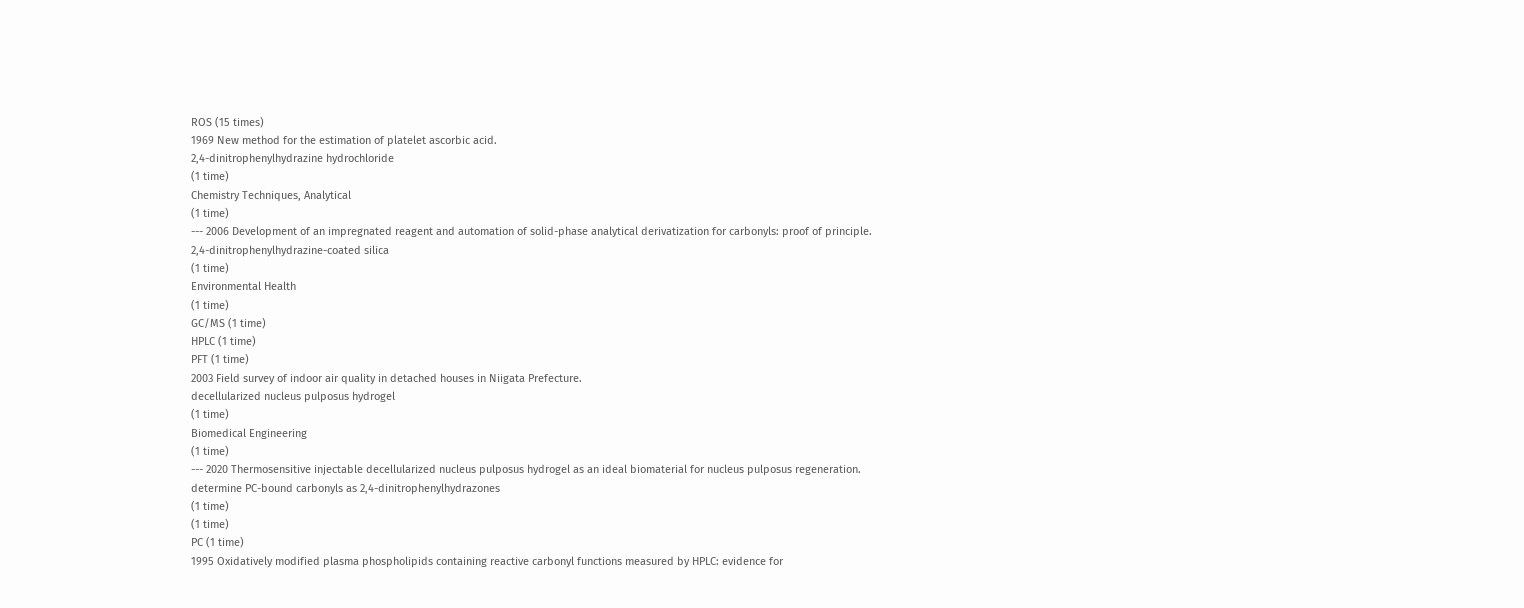ROS (15 times)
1969 New method for the estimation of platelet ascorbic acid.
2,4-dinitrophenylhydrazine hydrochloride
(1 time)
Chemistry Techniques, Analytical
(1 time)
--- 2006 Development of an impregnated reagent and automation of solid-phase analytical derivatization for carbonyls: proof of principle.
2,4-dinitrophenylhydrazine-coated silica
(1 time)
Environmental Health
(1 time)
GC/MS (1 time)
HPLC (1 time)
PFT (1 time)
2003 Field survey of indoor air quality in detached houses in Niigata Prefecture.
decellularized nucleus pulposus hydrogel
(1 time)
Biomedical Engineering
(1 time)
--- 2020 Thermosensitive injectable decellularized nucleus pulposus hydrogel as an ideal biomaterial for nucleus pulposus regeneration.
determine PC-bound carbonyls as 2,4-dinitrophenylhydrazones
(1 time)
(1 time)
PC (1 time)
1995 Oxidatively modified plasma phospholipids containing reactive carbonyl functions measured by HPLC: evidence for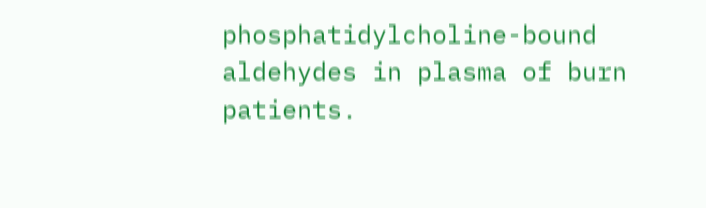phosphatidylcholine-bound aldehydes in plasma of burn patients.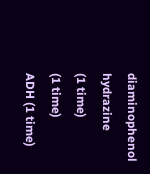diaminophenol hydrazine
(1 time)
(1 time)
ADH (1 time)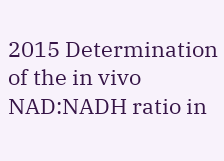2015 Determination of the in vivo NAD:NADH ratio in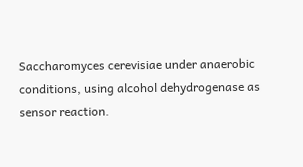Saccharomyces cerevisiae under anaerobic conditions, using alcohol dehydrogenase as sensor reaction.